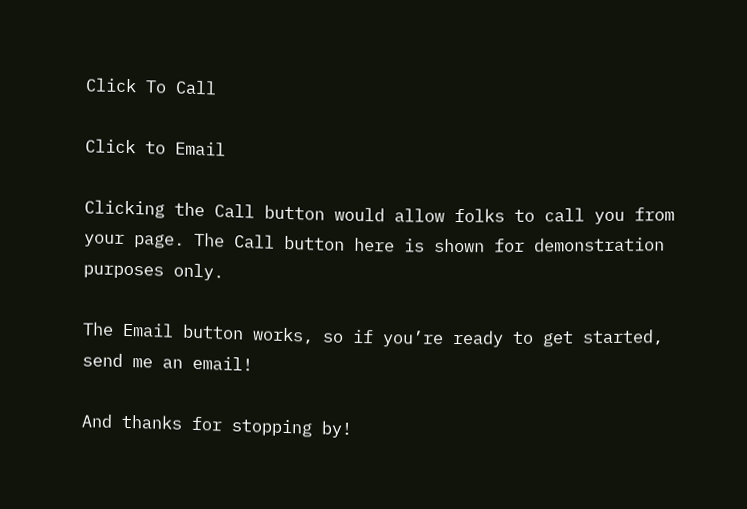Click To Call

Click to Email

Clicking the Call button would allow folks to call you from your page. The Call button here is shown for demonstration purposes only.

The Email button works, so if you’re ready to get started, send me an email!

And thanks for stopping by!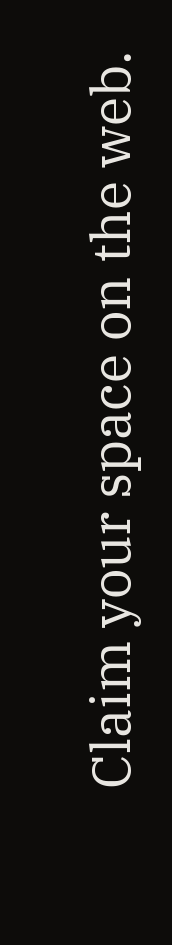Claim your space on the web.